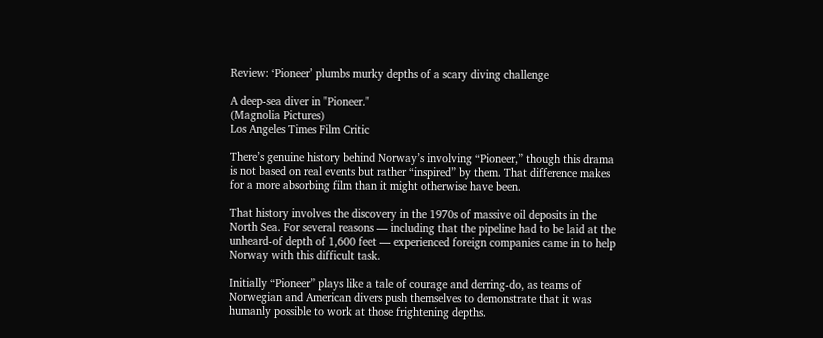Review: ‘Pioneer’ plumbs murky depths of a scary diving challenge

A deep-sea diver in "Pioneer."
(Magnolia Pictures)
Los Angeles Times Film Critic

There’s genuine history behind Norway’s involving “Pioneer,” though this drama is not based on real events but rather “inspired” by them. That difference makes for a more absorbing film than it might otherwise have been.

That history involves the discovery in the 1970s of massive oil deposits in the North Sea. For several reasons — including that the pipeline had to be laid at the unheard-of depth of 1,600 feet — experienced foreign companies came in to help Norway with this difficult task.

Initially “Pioneer” plays like a tale of courage and derring-do, as teams of Norwegian and American divers push themselves to demonstrate that it was humanly possible to work at those frightening depths.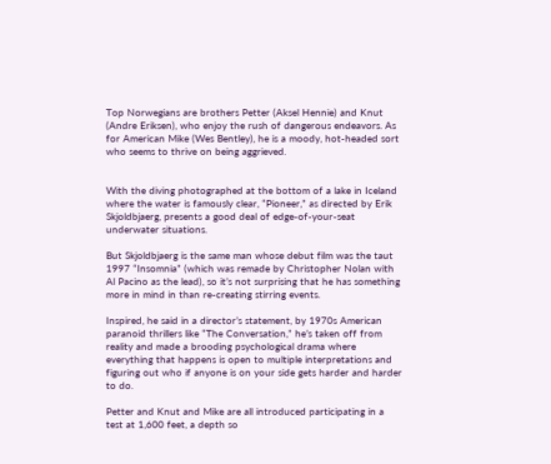Top Norwegians are brothers Petter (Aksel Hennie) and Knut (Andre Eriksen), who enjoy the rush of dangerous endeavors. As for American Mike (Wes Bentley), he is a moody, hot-headed sort who seems to thrive on being aggrieved.


With the diving photographed at the bottom of a lake in Iceland where the water is famously clear, “Pioneer,” as directed by Erik Skjoldbjaerg, presents a good deal of edge-of-your-seat underwater situations.

But Skjoldbjaerg is the same man whose debut film was the taut 1997 “Insomnia” (which was remade by Christopher Nolan with Al Pacino as the lead), so it’s not surprising that he has something more in mind in than re-creating stirring events.

Inspired, he said in a director’s statement, by 1970s American paranoid thrillers like “The Conversation,” he’s taken off from reality and made a brooding psychological drama where everything that happens is open to multiple interpretations and figuring out who if anyone is on your side gets harder and harder to do.

Petter and Knut and Mike are all introduced participating in a test at 1,600 feet, a depth so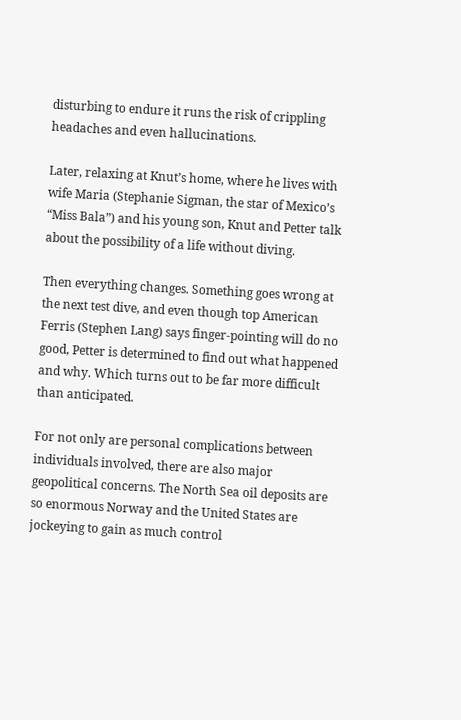disturbing to endure it runs the risk of crippling headaches and even hallucinations.

Later, relaxing at Knut’s home, where he lives with wife Maria (Stephanie Sigman, the star of Mexico’s “Miss Bala”) and his young son, Knut and Petter talk about the possibility of a life without diving.

Then everything changes. Something goes wrong at the next test dive, and even though top American Ferris (Stephen Lang) says finger-pointing will do no good, Petter is determined to find out what happened and why. Which turns out to be far more difficult than anticipated.

For not only are personal complications between individuals involved, there are also major geopolitical concerns. The North Sea oil deposits are so enormous Norway and the United States are jockeying to gain as much control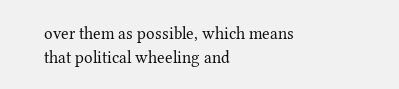over them as possible, which means that political wheeling and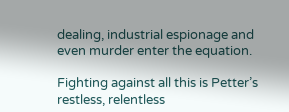dealing, industrial espionage and even murder enter the equation.

Fighting against all this is Petter’s restless, relentless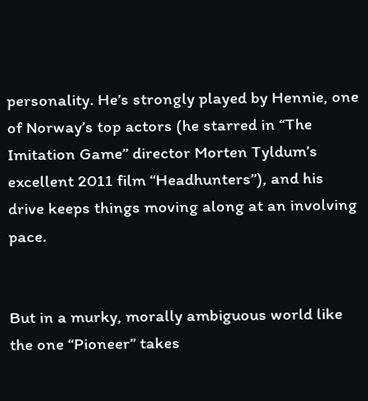personality. He’s strongly played by Hennie, one of Norway’s top actors (he starred in “The Imitation Game” director Morten Tyldum’s excellent 2011 film “Headhunters”), and his drive keeps things moving along at an involving pace.


But in a murky, morally ambiguous world like the one “Pioneer” takes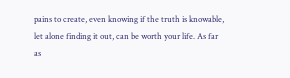pains to create, even knowing if the truth is knowable, let alone finding it out, can be worth your life. As far as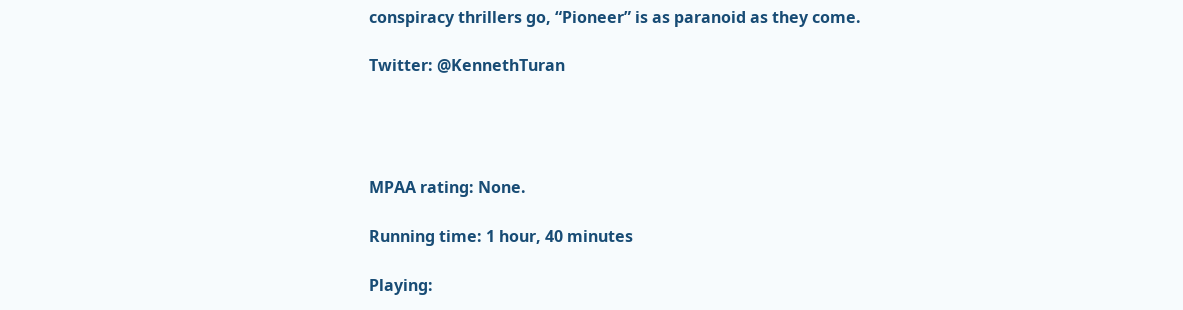conspiracy thrillers go, “Pioneer” is as paranoid as they come.

Twitter: @KennethTuran




MPAA rating: None.

Running time: 1 hour, 40 minutes

Playing: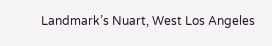Landmark’s Nuart, West Los Angeles